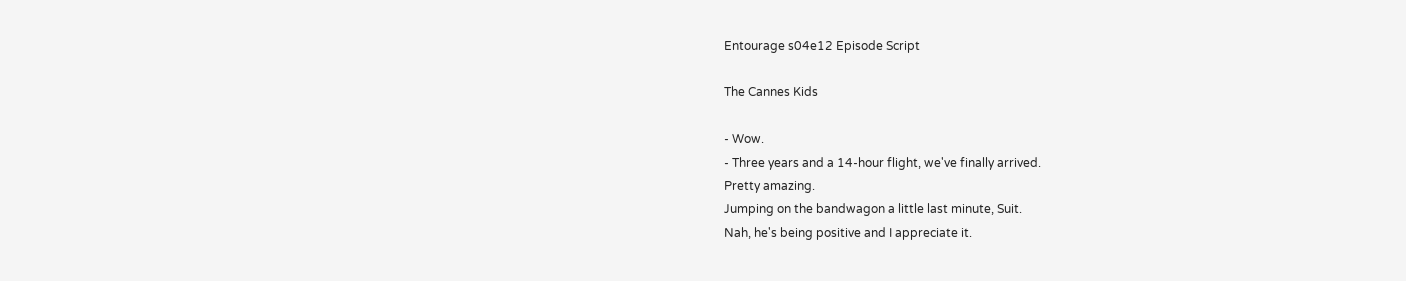Entourage s04e12 Episode Script

The Cannes Kids

- Wow.
- Three years and a 14-hour flight, we've finally arrived.
Pretty amazing.
Jumping on the bandwagon a little last minute, Suit.
Nah, he's being positive and I appreciate it.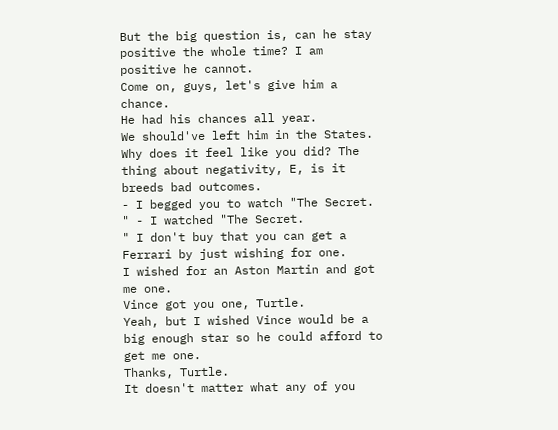But the big question is, can he stay positive the whole time? I am positive he cannot.
Come on, guys, let's give him a chance.
He had his chances all year.
We should've left him in the States.
Why does it feel like you did? The thing about negativity, E, is it breeds bad outcomes.
- I begged you to watch "The Secret.
" - I watched "The Secret.
" I don't buy that you can get a Ferrari by just wishing for one.
I wished for an Aston Martin and got me one.
Vince got you one, Turtle.
Yeah, but I wished Vince would be a big enough star so he could afford to get me one.
Thanks, Turtle.
It doesn't matter what any of you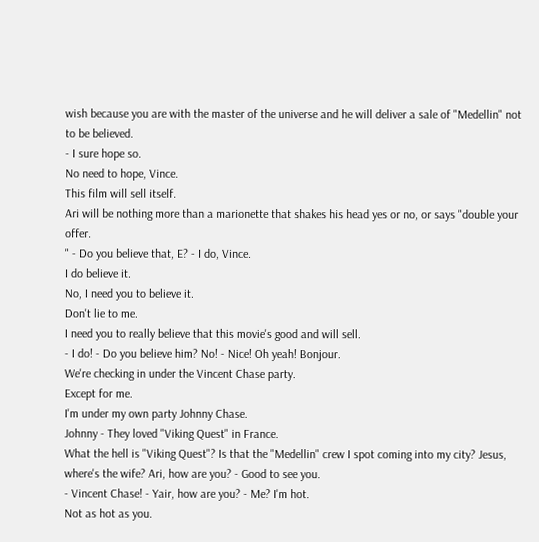wish because you are with the master of the universe and he will deliver a sale of "Medellin" not to be believed.
- I sure hope so.
No need to hope, Vince.
This film will sell itself.
Ari will be nothing more than a marionette that shakes his head yes or no, or says "double your offer.
" - Do you believe that, E? - I do, Vince.
I do believe it.
No, I need you to believe it.
Don't lie to me.
I need you to really believe that this movie's good and will sell.
- I do! - Do you believe him? No! - Nice! Oh yeah! Bonjour.
We're checking in under the Vincent Chase party.
Except for me.
I'm under my own party Johnny Chase.
Johnny - They loved "Viking Quest" in France.
What the hell is "Viking Quest"? Is that the "Medellin" crew I spot coming into my city? Jesus, where's the wife? Ari, how are you? - Good to see you.
- Vincent Chase! - Yair, how are you? - Me? I'm hot.
Not as hot as you.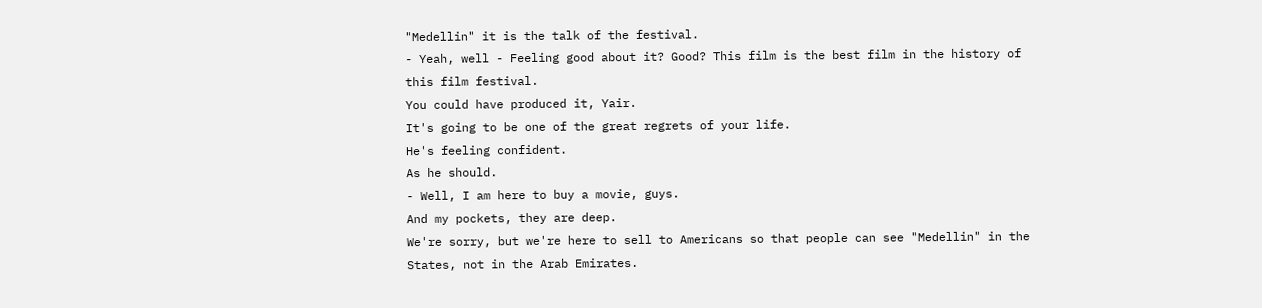"Medellin" it is the talk of the festival.
- Yeah, well - Feeling good about it? Good? This film is the best film in the history of this film festival.
You could have produced it, Yair.
It's going to be one of the great regrets of your life.
He's feeling confident.
As he should.
- Well, I am here to buy a movie, guys.
And my pockets, they are deep.
We're sorry, but we're here to sell to Americans so that people can see "Medellin" in the States, not in the Arab Emirates.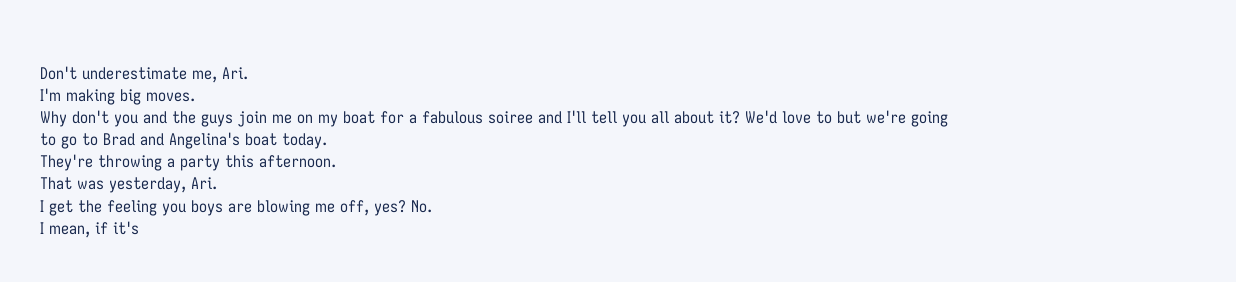Don't underestimate me, Ari.
I'm making big moves.
Why don't you and the guys join me on my boat for a fabulous soiree and I'll tell you all about it? We'd love to but we're going to go to Brad and Angelina's boat today.
They're throwing a party this afternoon.
That was yesterday, Ari.
I get the feeling you boys are blowing me off, yes? No.
I mean, if it's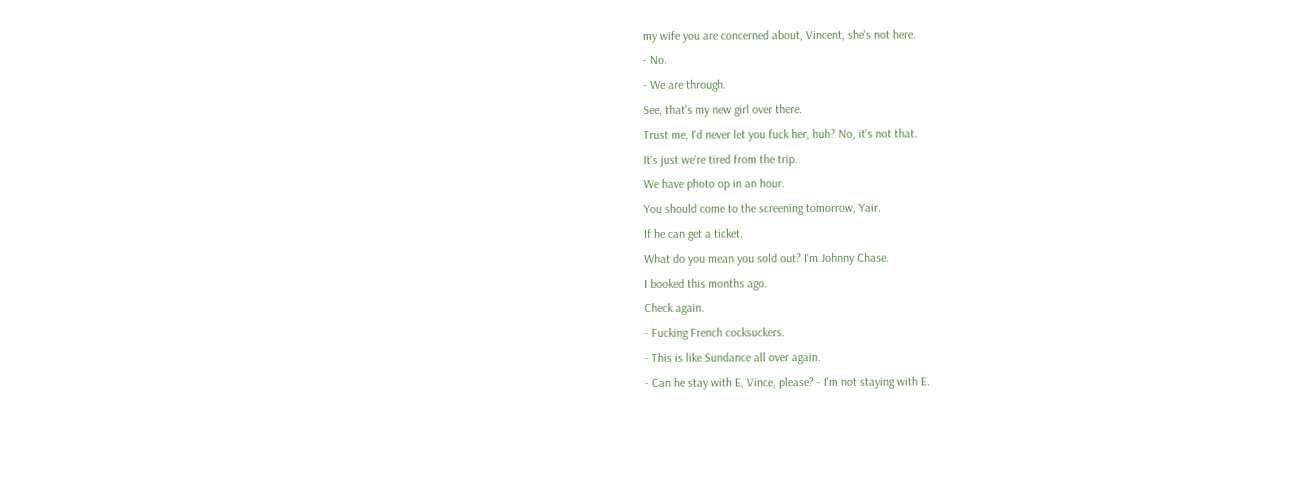my wife you are concerned about, Vincent, she's not here.
- No.
- We are through.
See, that's my new girl over there.
Trust me, I'd never let you fuck her, huh? No, it's not that.
It's just we're tired from the trip.
We have photo op in an hour.
You should come to the screening tomorrow, Yair.
If he can get a ticket.
What do you mean you sold out? I'm Johnny Chase.
I booked this months ago.
Check again.
- Fucking French cocksuckers.
- This is like Sundance all over again.
- Can he stay with E, Vince, please? - I'm not staying with E.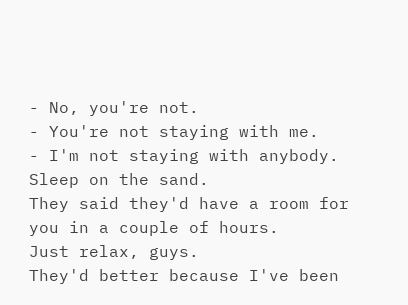- No, you're not.
- You're not staying with me.
- I'm not staying with anybody.
Sleep on the sand.
They said they'd have a room for you in a couple of hours.
Just relax, guys.
They'd better because I've been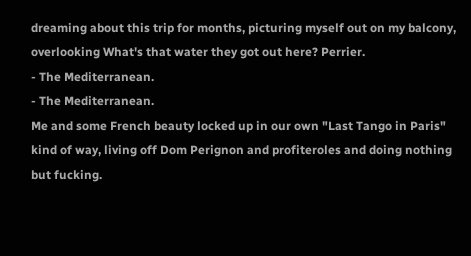dreaming about this trip for months, picturing myself out on my balcony, overlooking What's that water they got out here? Perrier.
- The Mediterranean.
- The Mediterranean.
Me and some French beauty locked up in our own "Last Tango in Paris" kind of way, living off Dom Perignon and profiteroles and doing nothing but fucking.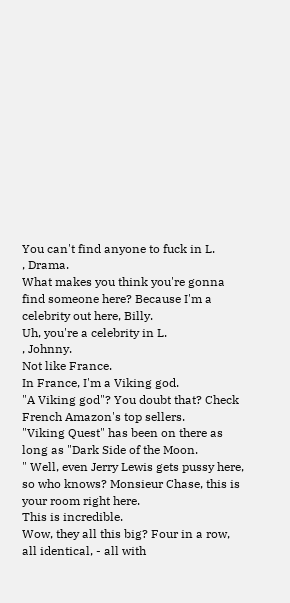You can't find anyone to fuck in L.
, Drama.
What makes you think you're gonna find someone here? Because I'm a celebrity out here, Billy.
Uh, you're a celebrity in L.
, Johnny.
Not like France.
In France, I'm a Viking god.
"A Viking god"? You doubt that? Check French Amazon's top sellers.
"Viking Quest" has been on there as long as "Dark Side of the Moon.
" Well, even Jerry Lewis gets pussy here, so who knows? Monsieur Chase, this is your room right here.
This is incredible.
Wow, they all this big? Four in a row, all identical, - all with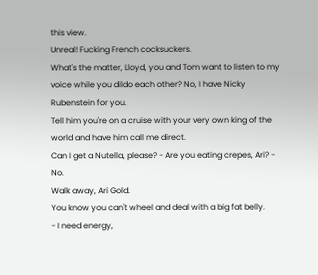this view.
Unreal! Fucking French cocksuckers.
What's the matter, Lloyd, you and Tom want to listen to my voice while you dildo each other? No, I have Nicky Rubenstein for you.
Tell him you're on a cruise with your very own king of the world and have him call me direct.
Can I get a Nutella, please? - Are you eating crepes, Ari? - No.
Walk away, Ari Gold.
You know you can't wheel and deal with a big fat belly.
- I need energy,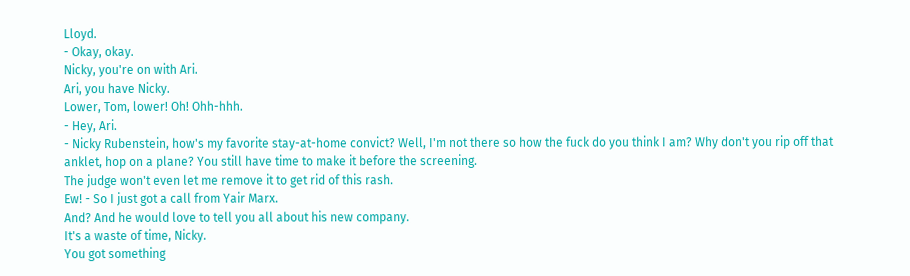Lloyd.
- Okay, okay.
Nicky, you're on with Ari.
Ari, you have Nicky.
Lower, Tom, lower! Oh! Ohh-hhh.
- Hey, Ari.
- Nicky Rubenstein, how's my favorite stay-at-home convict? Well, I'm not there so how the fuck do you think I am? Why don't you rip off that anklet, hop on a plane? You still have time to make it before the screening.
The judge won't even let me remove it to get rid of this rash.
Ew! - So I just got a call from Yair Marx.
And? And he would love to tell you all about his new company.
It's a waste of time, Nicky.
You got something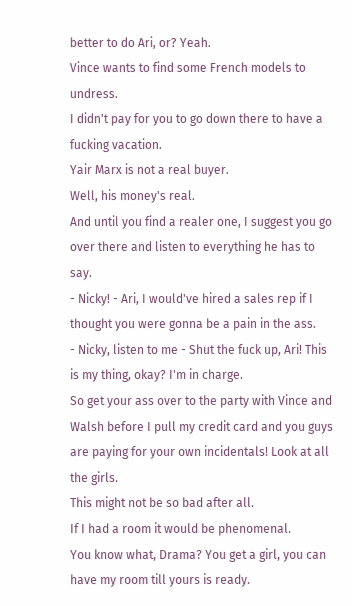better to do Ari, or? Yeah.
Vince wants to find some French models to undress.
I didn't pay for you to go down there to have a fucking vacation.
Yair Marx is not a real buyer.
Well, his money's real.
And until you find a realer one, I suggest you go over there and listen to everything he has to say.
- Nicky! - Ari, I would've hired a sales rep if I thought you were gonna be a pain in the ass.
- Nicky, listen to me - Shut the fuck up, Ari! This is my thing, okay? I'm in charge.
So get your ass over to the party with Vince and Walsh before I pull my credit card and you guys are paying for your own incidentals! Look at all the girls.
This might not be so bad after all.
If I had a room it would be phenomenal.
You know what, Drama? You get a girl, you can have my room till yours is ready.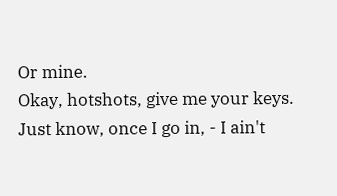Or mine.
Okay, hotshots, give me your keys.
Just know, once I go in, - I ain't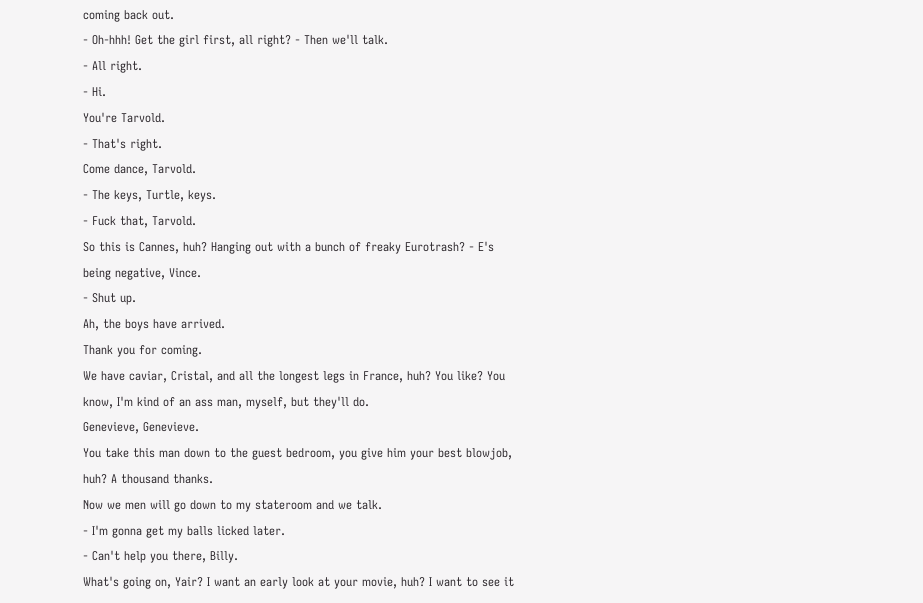coming back out.
- Oh-hhh! Get the girl first, all right? - Then we'll talk.
- All right.
- Hi.
You're Tarvold.
- That's right.
Come dance, Tarvold.
- The keys, Turtle, keys.
- Fuck that, Tarvold.
So this is Cannes, huh? Hanging out with a bunch of freaky Eurotrash? - E's being negative, Vince.
- Shut up.
Ah, the boys have arrived.
Thank you for coming.
We have caviar, Cristal, and all the longest legs in France, huh? You like? You know, I'm kind of an ass man, myself, but they'll do.
Genevieve, Genevieve.
You take this man down to the guest bedroom, you give him your best blowjob, huh? A thousand thanks.
Now we men will go down to my stateroom and we talk.
- I'm gonna get my balls licked later.
- Can't help you there, Billy.
What's going on, Yair? I want an early look at your movie, huh? I want to see it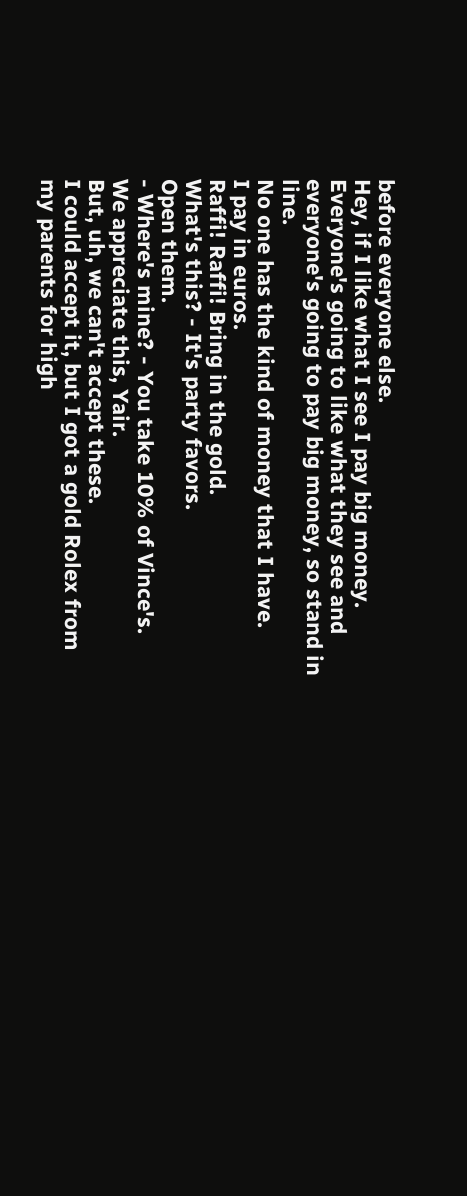before everyone else.
Hey, if I like what I see I pay big money.
Everyone's going to like what they see and everyone's going to pay big money, so stand in line.
No one has the kind of money that I have.
I pay in euros.
Raffi! Raffi! Bring in the gold.
What's this? - It's party favors.
Open them.
- Where's mine? - You take 10% of Vince's.
We appreciate this, Yair.
But, uh, we can't accept these.
I could accept it, but I got a gold Rolex from my parents for high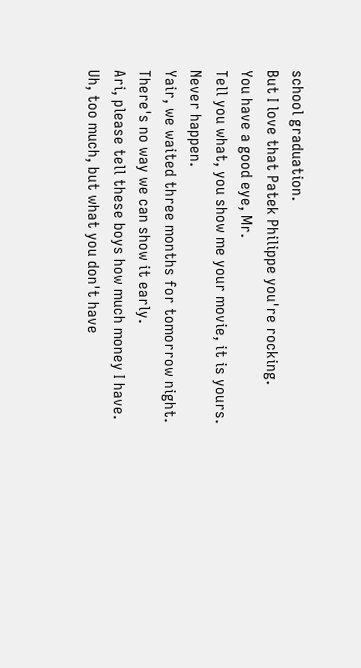school graduation.
But I love that Patek Philippe you're rocking.
You have a good eye, Mr.
Tell you what, you show me your movie, it is yours.
Never happen.
Yair, we waited three months for tomorrow night.
There's no way we can show it early.
Ari, please tell these boys how much money I have.
Uh, too much, but what you don't have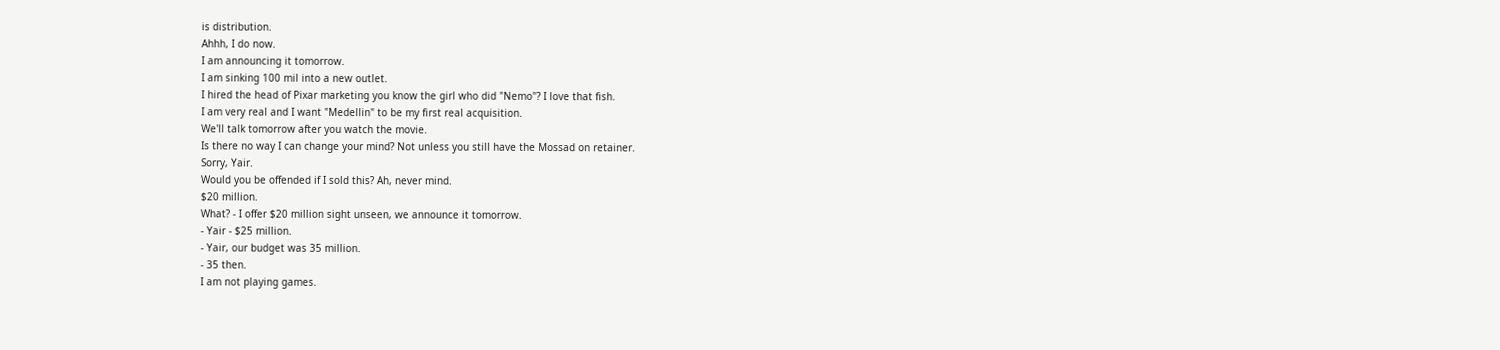is distribution.
Ahhh, I do now.
I am announcing it tomorrow.
I am sinking 100 mil into a new outlet.
I hired the head of Pixar marketing you know the girl who did "Nemo"? I love that fish.
I am very real and I want "Medellin" to be my first real acquisition.
We'll talk tomorrow after you watch the movie.
Is there no way I can change your mind? Not unless you still have the Mossad on retainer.
Sorry, Yair.
Would you be offended if I sold this? Ah, never mind.
$20 million.
What? - I offer $20 million sight unseen, we announce it tomorrow.
- Yair - $25 million.
- Yair, our budget was 35 million.
- 35 then.
I am not playing games.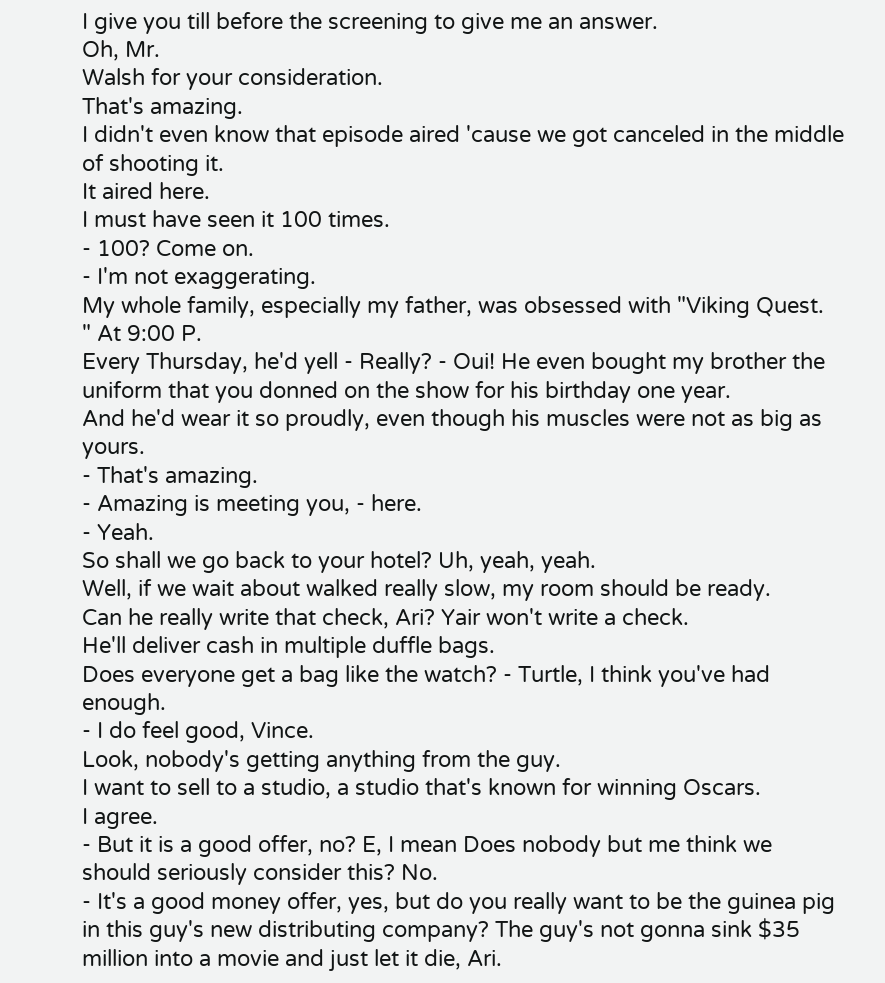I give you till before the screening to give me an answer.
Oh, Mr.
Walsh for your consideration.
That's amazing.
I didn't even know that episode aired 'cause we got canceled in the middle of shooting it.
It aired here.
I must have seen it 100 times.
- 100? Come on.
- I'm not exaggerating.
My whole family, especially my father, was obsessed with "Viking Quest.
" At 9:00 P.
Every Thursday, he'd yell - Really? - Oui! He even bought my brother the uniform that you donned on the show for his birthday one year.
And he'd wear it so proudly, even though his muscles were not as big as yours.
- That's amazing.
- Amazing is meeting you, - here.
- Yeah.
So shall we go back to your hotel? Uh, yeah, yeah.
Well, if we wait about walked really slow, my room should be ready.
Can he really write that check, Ari? Yair won't write a check.
He'll deliver cash in multiple duffle bags.
Does everyone get a bag like the watch? - Turtle, I think you've had enough.
- I do feel good, Vince.
Look, nobody's getting anything from the guy.
I want to sell to a studio, a studio that's known for winning Oscars.
I agree.
- But it is a good offer, no? E, I mean Does nobody but me think we should seriously consider this? No.
- It's a good money offer, yes, but do you really want to be the guinea pig in this guy's new distributing company? The guy's not gonna sink $35 million into a movie and just let it die, Ari.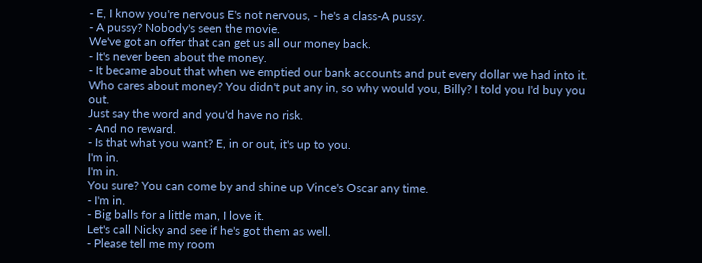- E, I know you're nervous E's not nervous, - he's a class-A pussy.
- A pussy? Nobody's seen the movie.
We've got an offer that can get us all our money back.
- It's never been about the money.
- It became about that when we emptied our bank accounts and put every dollar we had into it.
Who cares about money? You didn't put any in, so why would you, Billy? I told you I'd buy you out.
Just say the word and you'd have no risk.
- And no reward.
- Is that what you want? E, in or out, it's up to you.
I'm in.
I'm in.
You sure? You can come by and shine up Vince's Oscar any time.
- I'm in.
- Big balls for a little man, I love it.
Let's call Nicky and see if he's got them as well.
- Please tell me my room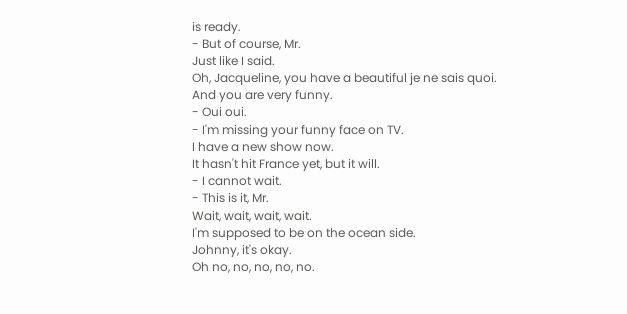is ready.
- But of course, Mr.
Just like I said.
Oh, Jacqueline, you have a beautiful je ne sais quoi.
And you are very funny.
- Oui oui.
- I'm missing your funny face on TV.
I have a new show now.
It hasn't hit France yet, but it will.
- I cannot wait.
- This is it, Mr.
Wait, wait, wait, wait.
I'm supposed to be on the ocean side.
Johnny, it's okay.
Oh no, no, no, no, no.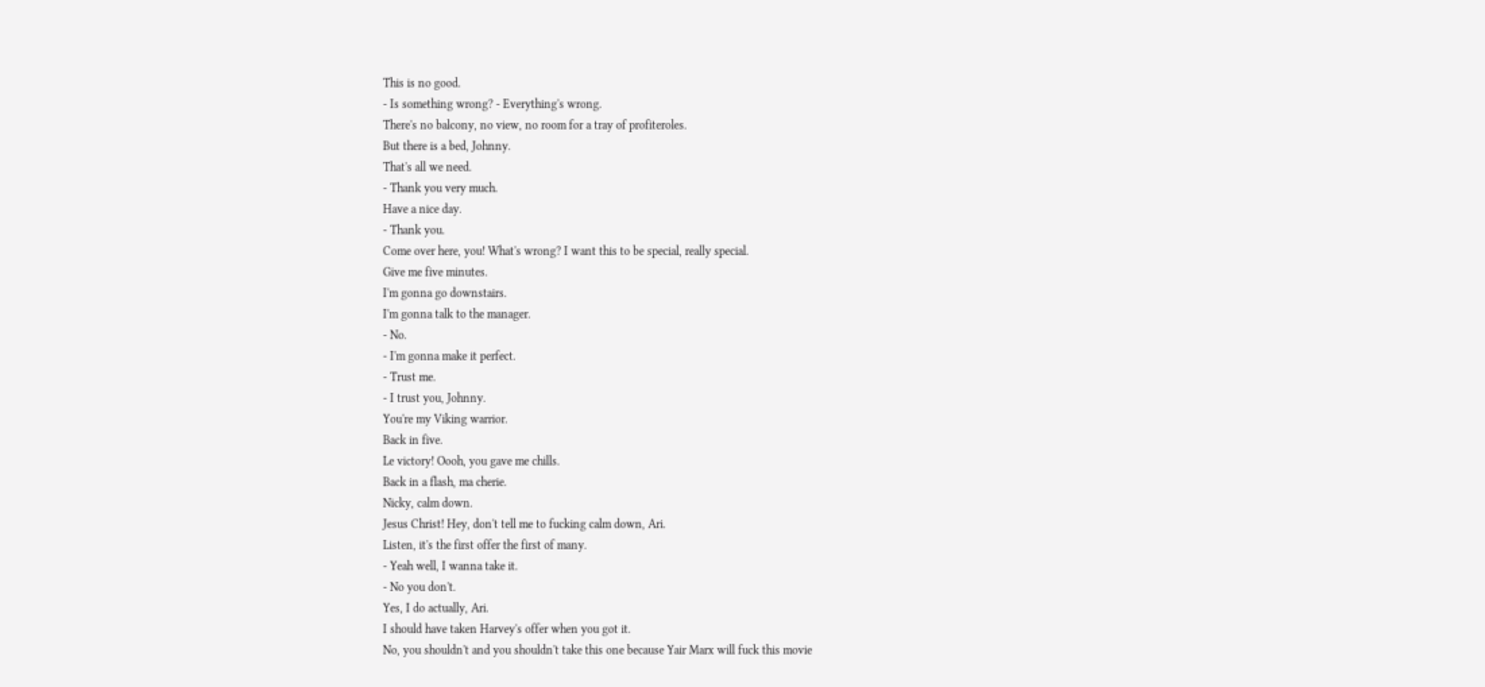This is no good.
- Is something wrong? - Everything's wrong.
There's no balcony, no view, no room for a tray of profiteroles.
But there is a bed, Johnny.
That's all we need.
- Thank you very much.
Have a nice day.
- Thank you.
Come over here, you! What's wrong? I want this to be special, really special.
Give me five minutes.
I'm gonna go downstairs.
I'm gonna talk to the manager.
- No.
- I'm gonna make it perfect.
- Trust me.
- I trust you, Johnny.
You're my Viking warrior.
Back in five.
Le victory! Oooh, you gave me chills.
Back in a flash, ma cherie.
Nicky, calm down.
Jesus Christ! Hey, don't tell me to fucking calm down, Ari.
Listen, it's the first offer the first of many.
- Yeah well, I wanna take it.
- No you don't.
Yes, I do actually, Ari.
I should have taken Harvey's offer when you got it.
No, you shouldn't and you shouldn't take this one because Yair Marx will fuck this movie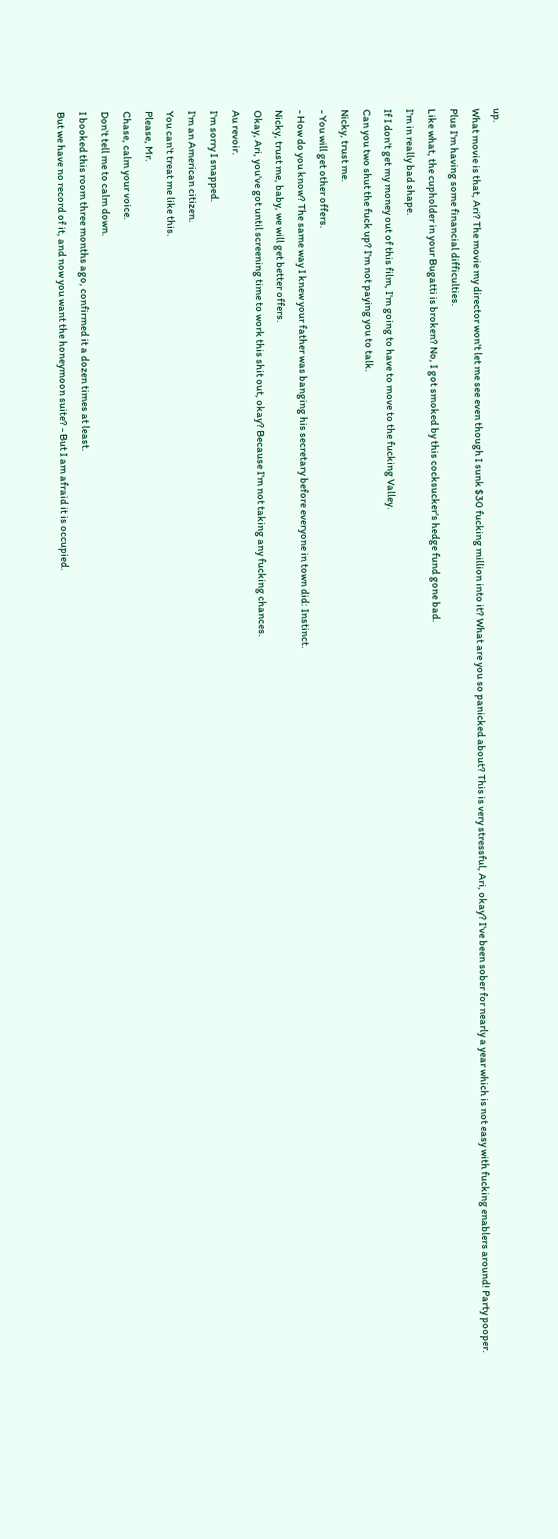up.
What movie is that, Ari? The movie my director won't let me see even though I sunk $30 fucking million into it? What are you so panicked about? This is very stressful, Ari, okay? I've been sober for nearly a year which is not easy with fucking enablers around! Party pooper.
Plus I'm having some financial difficulties.
Like what, the cupholder in your Bugatti is broken? No, I got smoked by this cocksucker's hedge fund gone bad.
I'm in really bad shape.
If I don't get my money out of this film, I'm going to have to move to the fucking Valley.
Can you two shut the fuck up? I'm not paying you to talk.
Nicky, trust me.
- You will get other offers.
- How do you know? The same way I knew your father was banging his secretary before everyone in town did: Instinct.
Nicky, trust me, baby, we will get better offers.
Okay, Ari, you've got until screening time to work this shit out, okay? Because I'm not taking any fucking chances.
Au revoir.
I'm sorry I snapped.
I'm an American citizen.
You can't treat me like this.
Please, Mr.
Chase, calm your voice.
Don't tell me to calm down.
I booked this room three months ago, confirmed it a dozen times at least.
But we have no record of it, and now you want the honeymoon suite? - But I am afraid it is occupied.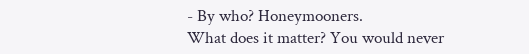- By who? Honeymooners.
What does it matter? You would never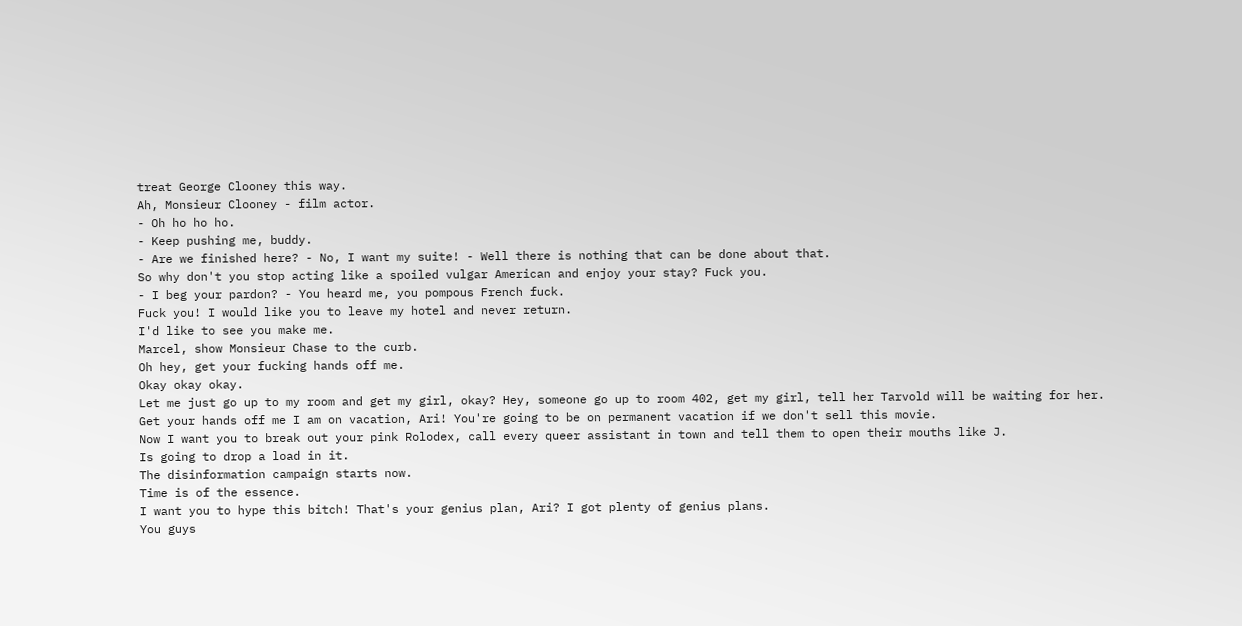treat George Clooney this way.
Ah, Monsieur Clooney - film actor.
- Oh ho ho ho.
- Keep pushing me, buddy.
- Are we finished here? - No, I want my suite! - Well there is nothing that can be done about that.
So why don't you stop acting like a spoiled vulgar American and enjoy your stay? Fuck you.
- I beg your pardon? - You heard me, you pompous French fuck.
Fuck you! I would like you to leave my hotel and never return.
I'd like to see you make me.
Marcel, show Monsieur Chase to the curb.
Oh hey, get your fucking hands off me.
Okay okay okay.
Let me just go up to my room and get my girl, okay? Hey, someone go up to room 402, get my girl, tell her Tarvold will be waiting for her.
Get your hands off me I am on vacation, Ari! You're going to be on permanent vacation if we don't sell this movie.
Now I want you to break out your pink Rolodex, call every queer assistant in town and tell them to open their mouths like J.
Is going to drop a load in it.
The disinformation campaign starts now.
Time is of the essence.
I want you to hype this bitch! That's your genius plan, Ari? I got plenty of genius plans.
You guys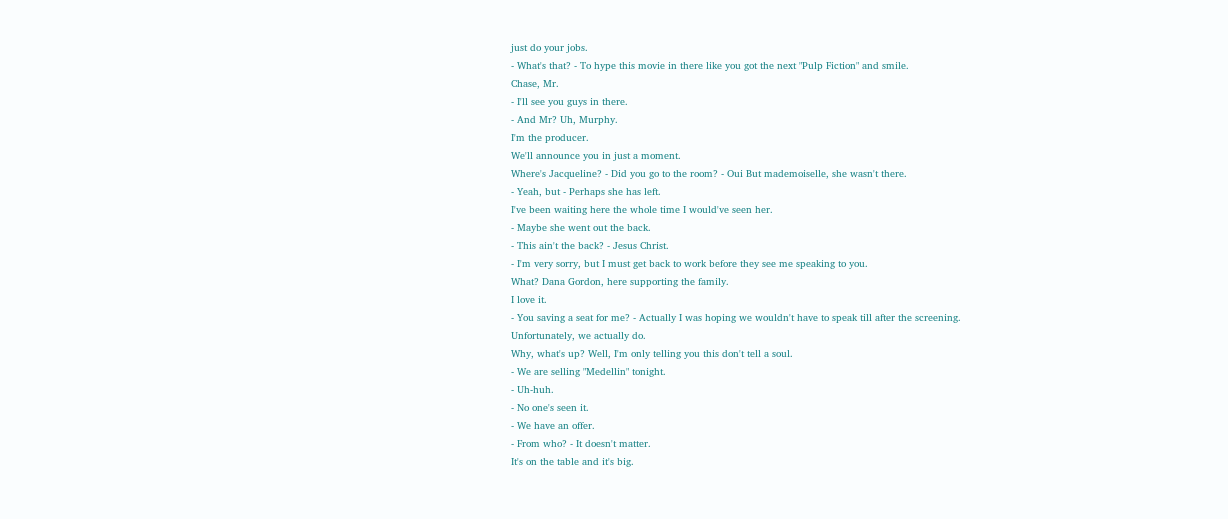just do your jobs.
- What's that? - To hype this movie in there like you got the next "Pulp Fiction" and smile.
Chase, Mr.
- I'll see you guys in there.
- And Mr? Uh, Murphy.
I'm the producer.
We'll announce you in just a moment.
Where's Jacqueline? - Did you go to the room? - Oui But mademoiselle, she wasn't there.
- Yeah, but - Perhaps she has left.
I've been waiting here the whole time I would've seen her.
- Maybe she went out the back.
- This ain't the back? - Jesus Christ.
- I'm very sorry, but I must get back to work before they see me speaking to you.
What? Dana Gordon, here supporting the family.
I love it.
- You saving a seat for me? - Actually I was hoping we wouldn't have to speak till after the screening.
Unfortunately, we actually do.
Why, what's up? Well, I'm only telling you this don't tell a soul.
- We are selling "Medellin" tonight.
- Uh-huh.
- No one's seen it.
- We have an offer.
- From who? - It doesn't matter.
It's on the table and it's big.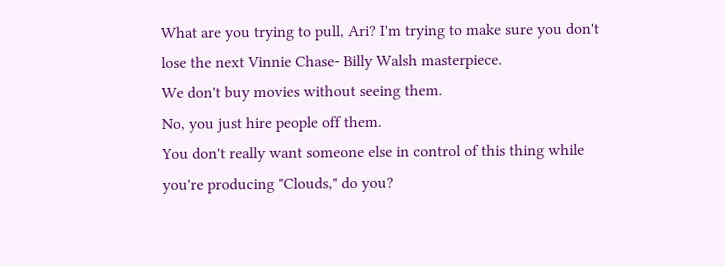What are you trying to pull, Ari? I'm trying to make sure you don't lose the next Vinnie Chase- Billy Walsh masterpiece.
We don't buy movies without seeing them.
No, you just hire people off them.
You don't really want someone else in control of this thing while you're producing "Clouds," do you?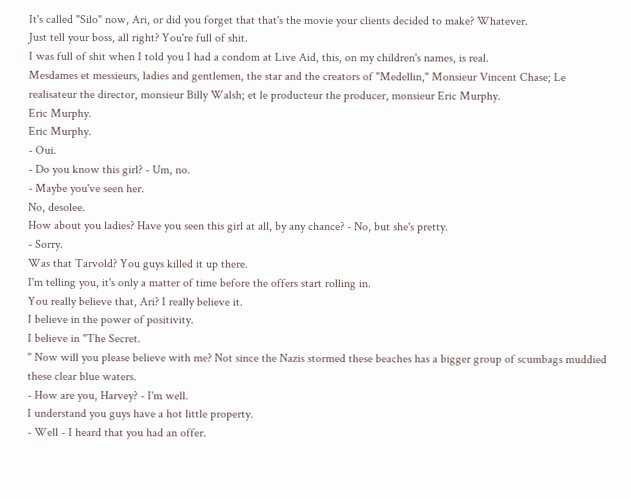It's called "Silo" now, Ari, or did you forget that that's the movie your clients decided to make? Whatever.
Just tell your boss, all right? You're full of shit.
I was full of shit when I told you I had a condom at Live Aid, this, on my children's names, is real.
Mesdames et messieurs, ladies and gentlemen, the star and the creators of "Medellin," Monsieur Vincent Chase; Le realisateur the director, monsieur Billy Walsh; et le producteur the producer, monsieur Eric Murphy.
Eric Murphy.
Eric Murphy.
- Oui.
- Do you know this girl? - Um, no.
- Maybe you've seen her.
No, desolee.
How about you ladies? Have you seen this girl at all, by any chance? - No, but she's pretty.
- Sorry.
Was that Tarvold? You guys killed it up there.
I'm telling you, it's only a matter of time before the offers start rolling in.
You really believe that, Ari? I really believe it.
I believe in the power of positivity.
I believe in "The Secret.
" Now will you please believe with me? Not since the Nazis stormed these beaches has a bigger group of scumbags muddied these clear blue waters.
- How are you, Harvey? - I'm well.
I understand you guys have a hot little property.
- Well - I heard that you had an offer.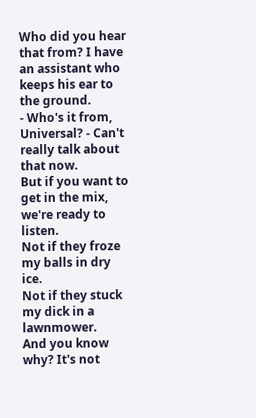Who did you hear that from? I have an assistant who keeps his ear to the ground.
- Who's it from, Universal? - Can't really talk about that now.
But if you want to get in the mix, we're ready to listen.
Not if they froze my balls in dry ice.
Not if they stuck my dick in a lawnmower.
And you know why? It's not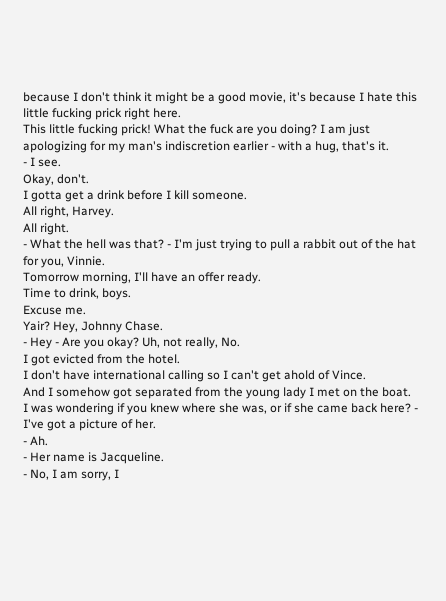because I don't think it might be a good movie, it's because I hate this little fucking prick right here.
This little fucking prick! What the fuck are you doing? I am just apologizing for my man's indiscretion earlier - with a hug, that's it.
- I see.
Okay, don't.
I gotta get a drink before I kill someone.
All right, Harvey.
All right.
- What the hell was that? - I'm just trying to pull a rabbit out of the hat for you, Vinnie.
Tomorrow morning, I'll have an offer ready.
Time to drink, boys.
Excuse me.
Yair? Hey, Johnny Chase.
- Hey - Are you okay? Uh, not really, No.
I got evicted from the hotel.
I don't have international calling so I can't get ahold of Vince.
And I somehow got separated from the young lady I met on the boat.
I was wondering if you knew where she was, or if she came back here? - I've got a picture of her.
- Ah.
- Her name is Jacqueline.
- No, I am sorry, I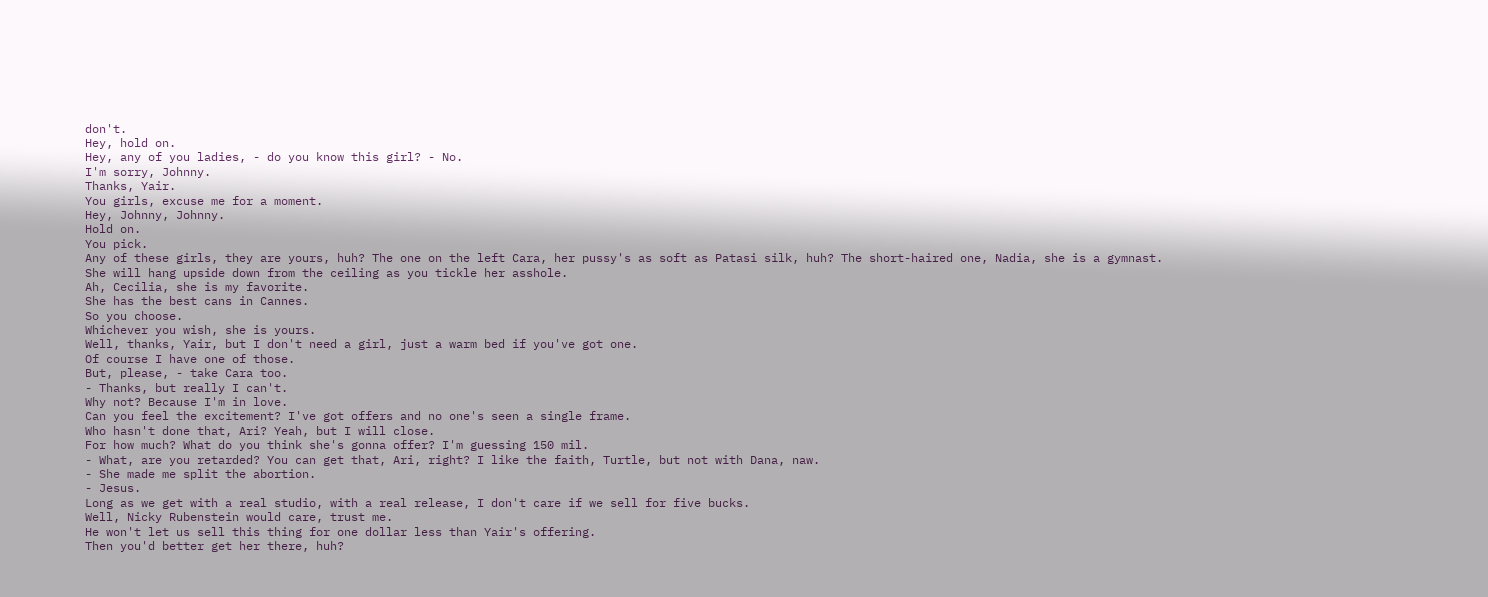don't.
Hey, hold on.
Hey, any of you ladies, - do you know this girl? - No.
I'm sorry, Johnny.
Thanks, Yair.
You girls, excuse me for a moment.
Hey, Johnny, Johnny.
Hold on.
You pick.
Any of these girls, they are yours, huh? The one on the left Cara, her pussy's as soft as Patasi silk, huh? The short-haired one, Nadia, she is a gymnast.
She will hang upside down from the ceiling as you tickle her asshole.
Ah, Cecilia, she is my favorite.
She has the best cans in Cannes.
So you choose.
Whichever you wish, she is yours.
Well, thanks, Yair, but I don't need a girl, just a warm bed if you've got one.
Of course I have one of those.
But, please, - take Cara too.
- Thanks, but really I can't.
Why not? Because I'm in love.
Can you feel the excitement? I've got offers and no one's seen a single frame.
Who hasn't done that, Ari? Yeah, but I will close.
For how much? What do you think she's gonna offer? I'm guessing 150 mil.
- What, are you retarded? You can get that, Ari, right? I like the faith, Turtle, but not with Dana, naw.
- She made me split the abortion.
- Jesus.
Long as we get with a real studio, with a real release, I don't care if we sell for five bucks.
Well, Nicky Rubenstein would care, trust me.
He won't let us sell this thing for one dollar less than Yair's offering.
Then you'd better get her there, huh?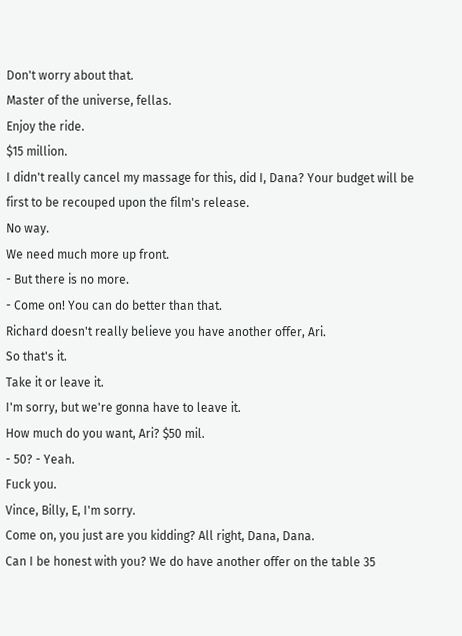Don't worry about that.
Master of the universe, fellas.
Enjoy the ride.
$15 million.
I didn't really cancel my massage for this, did I, Dana? Your budget will be first to be recouped upon the film's release.
No way.
We need much more up front.
- But there is no more.
- Come on! You can do better than that.
Richard doesn't really believe you have another offer, Ari.
So that's it.
Take it or leave it.
I'm sorry, but we're gonna have to leave it.
How much do you want, Ari? $50 mil.
- 50? - Yeah.
Fuck you.
Vince, Billy, E, I'm sorry.
Come on, you just are you kidding? All right, Dana, Dana.
Can I be honest with you? We do have another offer on the table 35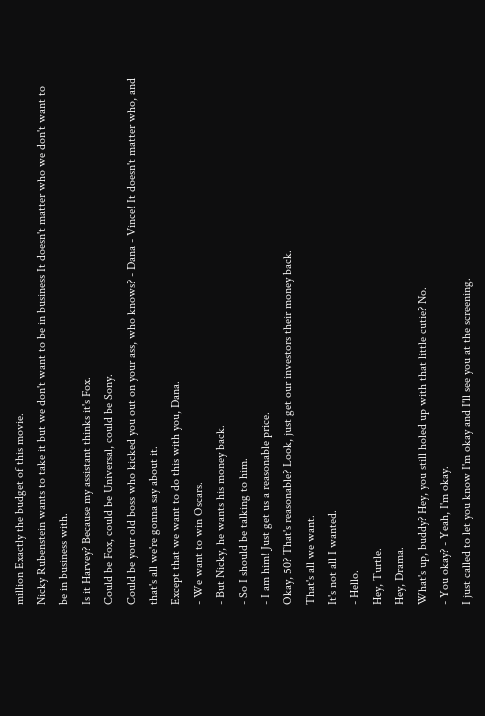million Exactly the budget of this movie.
Nicky Rubenstein wants to take it but we don't want to be in business It doesn't matter who we don't want to be in business with.
Is it Harvey? Because my assistant thinks it's Fox.
Could be Fox, could be Universal, could be Sony.
Could be your old boss who kicked you out on your ass, who knows? - Dana - Vince! It doesn't matter who, and that's all we're gonna say about it.
Except that we want to do this with you, Dana.
- We want to win Oscars.
- But Nicky, he wants his money back.
- So I should be talking to him.
- I am him! Just get us a reasonable price.
Okay, 50? That's reasonable? Look, just get our investors their money back.
That's all we want.
It's not all I wanted.
- Hello.
Hey, Turtle.
Hey, Drama.
What's up, buddy? Hey, you still holed up with that little cutie? No.
- You okay? - Yeah, I'm okay.
I just called to let you know I'm okay and I'll see you at the screening.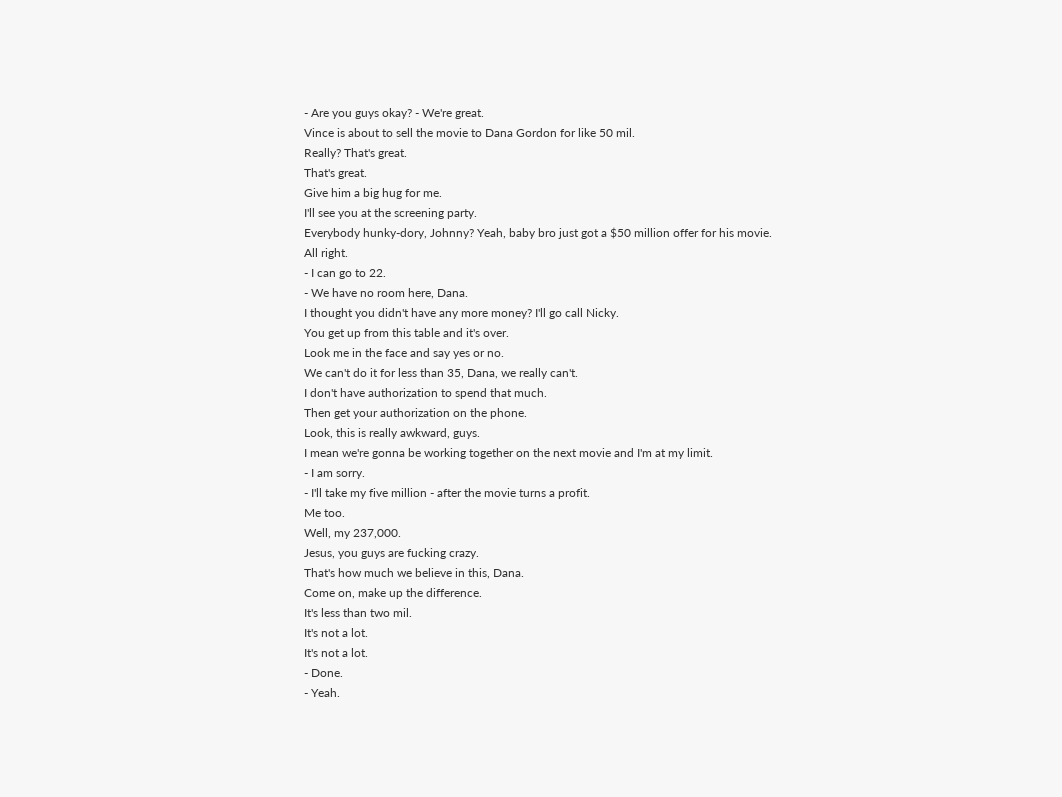- Are you guys okay? - We're great.
Vince is about to sell the movie to Dana Gordon for like 50 mil.
Really? That's great.
That's great.
Give him a big hug for me.
I'll see you at the screening party.
Everybody hunky-dory, Johnny? Yeah, baby bro just got a $50 million offer for his movie.
All right.
- I can go to 22.
- We have no room here, Dana.
I thought you didn't have any more money? I'll go call Nicky.
You get up from this table and it's over.
Look me in the face and say yes or no.
We can't do it for less than 35, Dana, we really can't.
I don't have authorization to spend that much.
Then get your authorization on the phone.
Look, this is really awkward, guys.
I mean we're gonna be working together on the next movie and I'm at my limit.
- I am sorry.
- I'll take my five million - after the movie turns a profit.
Me too.
Well, my 237,000.
Jesus, you guys are fucking crazy.
That's how much we believe in this, Dana.
Come on, make up the difference.
It's less than two mil.
It's not a lot.
It's not a lot.
- Done.
- Yeah.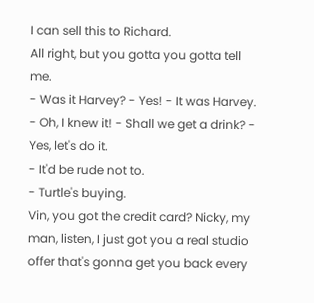I can sell this to Richard.
All right, but you gotta you gotta tell me.
- Was it Harvey? - Yes! - It was Harvey.
- Oh, I knew it! - Shall we get a drink? - Yes, let's do it.
- It'd be rude not to.
- Turtle's buying.
Vin, you got the credit card? Nicky, my man, listen, I just got you a real studio offer that's gonna get you back every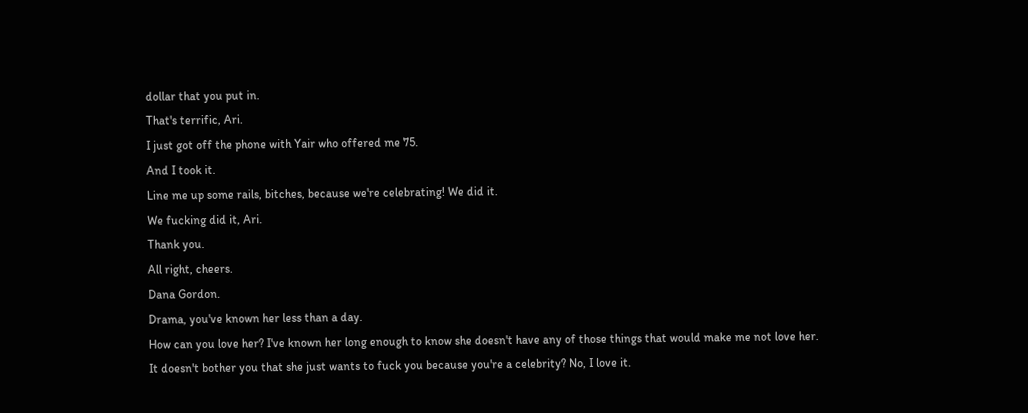dollar that you put in.
That's terrific, Ari.
I just got off the phone with Yair who offered me 75.
And I took it.
Line me up some rails, bitches, because we're celebrating! We did it.
We fucking did it, Ari.
Thank you.
All right, cheers.
Dana Gordon.
Drama, you've known her less than a day.
How can you love her? I've known her long enough to know she doesn't have any of those things that would make me not love her.
It doesn't bother you that she just wants to fuck you because you're a celebrity? No, I love it.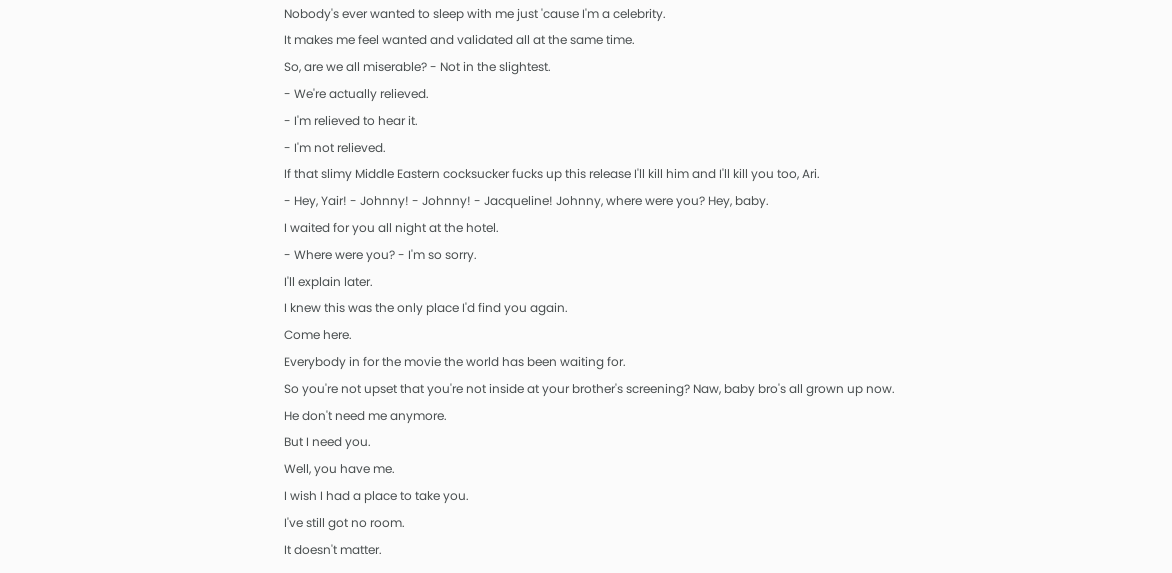Nobody's ever wanted to sleep with me just 'cause I'm a celebrity.
It makes me feel wanted and validated all at the same time.
So, are we all miserable? - Not in the slightest.
- We're actually relieved.
- I'm relieved to hear it.
- I'm not relieved.
If that slimy Middle Eastern cocksucker fucks up this release I'll kill him and I'll kill you too, Ari.
- Hey, Yair! - Johnny! - Johnny! - Jacqueline! Johnny, where were you? Hey, baby.
I waited for you all night at the hotel.
- Where were you? - I'm so sorry.
I'll explain later.
I knew this was the only place I'd find you again.
Come here.
Everybody in for the movie the world has been waiting for.
So you're not upset that you're not inside at your brother's screening? Naw, baby bro's all grown up now.
He don't need me anymore.
But I need you.
Well, you have me.
I wish I had a place to take you.
I've still got no room.
It doesn't matter.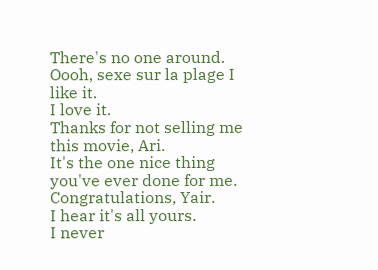There's no one around.
Oooh, sexe sur la plage I like it.
I love it.
Thanks for not selling me this movie, Ari.
It's the one nice thing you've ever done for me.
Congratulations, Yair.
I hear it's all yours.
I never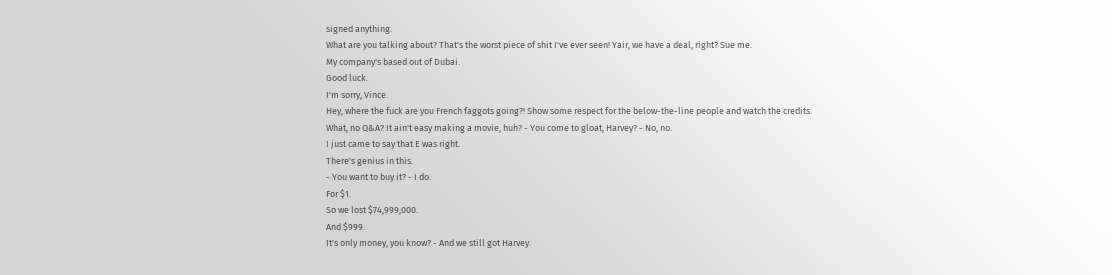signed anything.
What are you talking about? That's the worst piece of shit I've ever seen! Yair, we have a deal, right? Sue me.
My company's based out of Dubai.
Good luck.
I'm sorry, Vince.
Hey, where the fuck are you French faggots going?! Show some respect for the below-the-line people and watch the credits.
What, no Q&A? It ain't easy making a movie, huh? - You come to gloat, Harvey? - No, no.
I just came to say that E was right.
There's genius in this.
- You want to buy it? - I do.
For $1.
So we lost $74,999,000.
And $999.
It's only money, you know? - And we still got Harvey.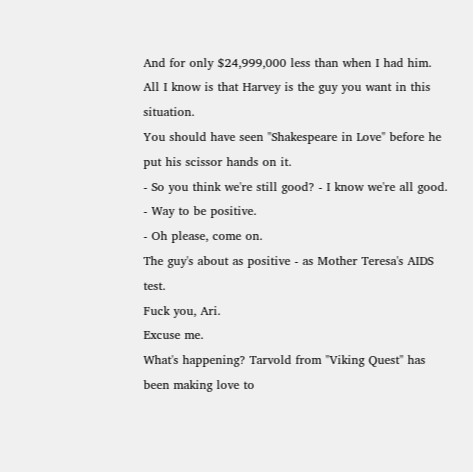And for only $24,999,000 less than when I had him.
All I know is that Harvey is the guy you want in this situation.
You should have seen "Shakespeare in Love" before he put his scissor hands on it.
- So you think we're still good? - I know we're all good.
- Way to be positive.
- Oh please, come on.
The guy's about as positive - as Mother Teresa's AIDS test.
Fuck you, Ari.
Excuse me.
What's happening? Tarvold from "Viking Quest" has been making love to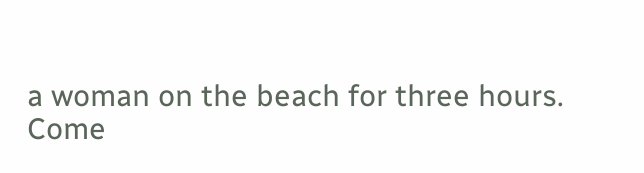a woman on the beach for three hours.
Come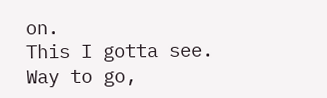on.
This I gotta see.
Way to go,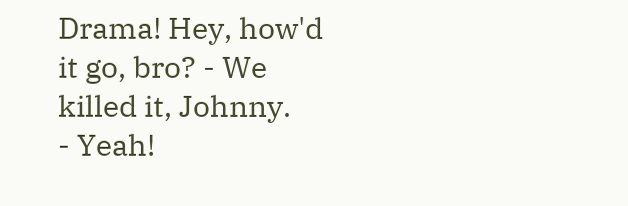Drama! Hey, how'd it go, bro? - We killed it, Johnny.
- Yeah!